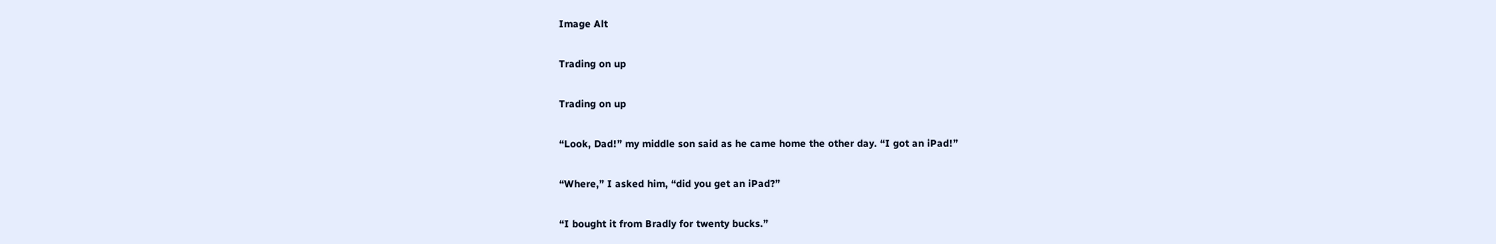Image Alt

Trading on up

Trading on up

“Look, Dad!” my middle son said as he came home the other day. “I got an iPad!”

“Where,” I asked him, “did you get an iPad?”

“I bought it from Bradly for twenty bucks.”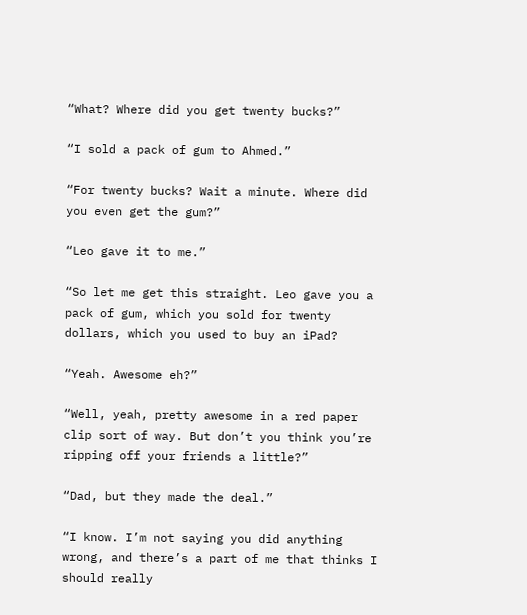“What? Where did you get twenty bucks?”

“I sold a pack of gum to Ahmed.”

“For twenty bucks? Wait a minute. Where did you even get the gum?”

“Leo gave it to me.”

“So let me get this straight. Leo gave you a pack of gum, which you sold for twenty dollars, which you used to buy an iPad?

“Yeah. Awesome eh?”

“Well, yeah, pretty awesome in a red paper clip sort of way. But don’t you think you’re ripping off your friends a little?”

“Dad, but they made the deal.”

“I know. I’m not saying you did anything wrong, and there’s a part of me that thinks I should really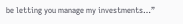be letting you manage my investments…”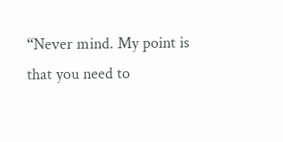“Never mind. My point is that you need to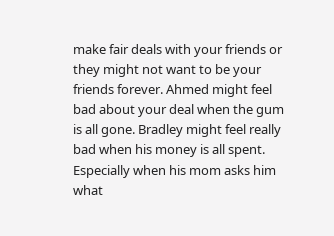make fair deals with your friends or they might not want to be your friends forever. Ahmed might feel bad about your deal when the gum is all gone. Bradley might feel really bad when his money is all spent. Especially when his mom asks him what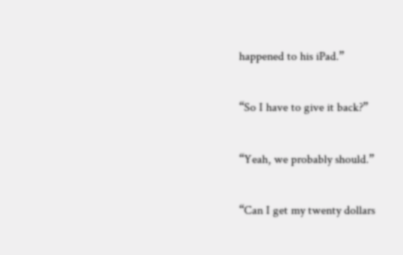happened to his iPad.”

“So I have to give it back?”

“Yeah, we probably should.”

“Can I get my twenty dollars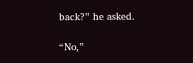back?” he asked.

“No,”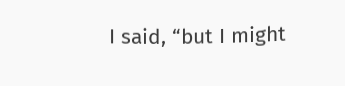I said, “but I might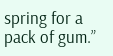spring for a pack of gum.”